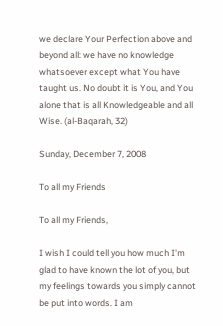we declare Your Perfection above and beyond all: we have no knowledge whatsoever except what You have taught us. No doubt it is You, and You alone that is all Knowledgeable and all Wise. (al-Baqarah, 32)

Sunday, December 7, 2008

To all my Friends

To all my Friends,

I wish I could tell you how much I'm glad to have known the lot of you, but my feelings towards you simply cannot be put into words. I am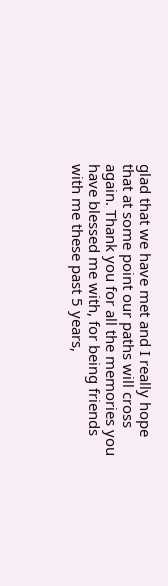glad that we have met and I really hope that at some point our paths will cross again. Thank you for all the memories you have blessed me with, for being friends with me these past 5 years,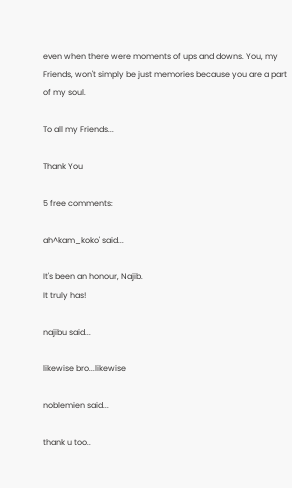even when there were moments of ups and downs. You, my Friends, won't simply be just memories because you are a part of my soul.

To all my Friends...

Thank You

5 free comments:

ah^kam_koko' said...

It's been an honour, Najib.
It truly has!

najibu said...

likewise bro...likewise

noblemien said...

thank u too..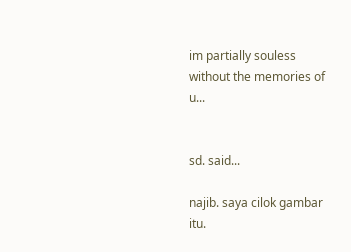im partially souless without the memories of u...


sd. said...

najib. saya cilok gambar itu.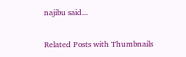najibu said...


Related Posts with Thumbnails